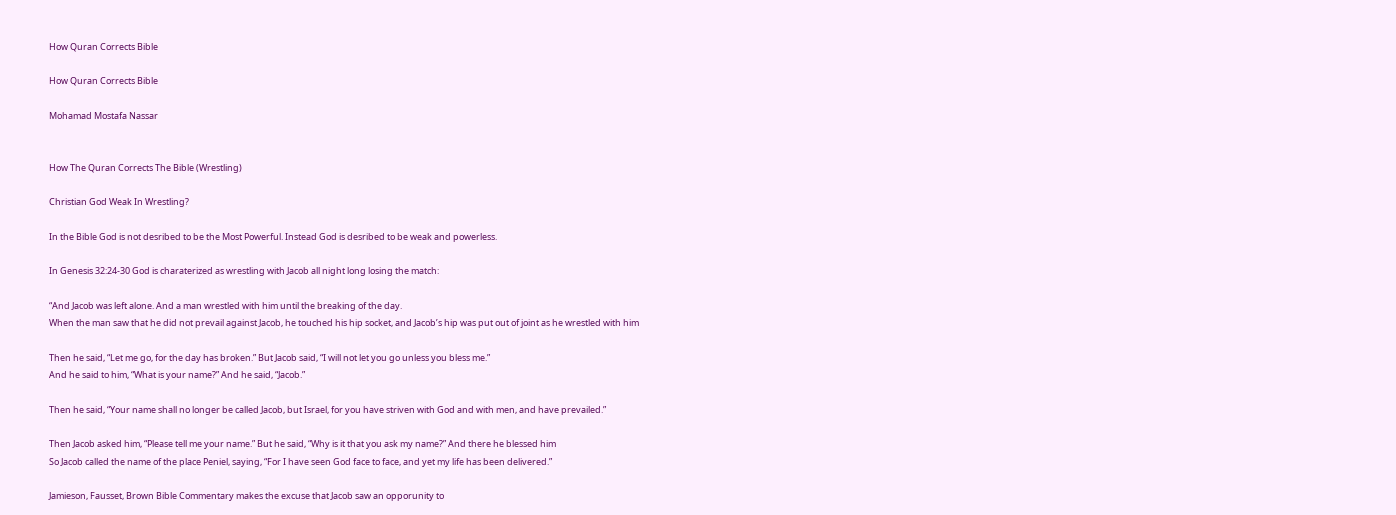How Quran Corrects Bible

How Quran Corrects Bible

Mohamad Mostafa Nassar


How The Quran Corrects The Bible (Wrestling)

Christian God Weak In Wrestling?

In the Bible God is not desribed to be the Most Powerful. Instead God is desribed to be weak and powerless.

In Genesis 32:24-30 God is charaterized as wrestling with Jacob all night long losing the match:

“And Jacob was left alone. And a man wrestled with him until the breaking of the day.
When the man saw that he did not prevail against Jacob, he touched his hip socket, and Jacob’s hip was put out of joint as he wrestled with him

Then he said, “Let me go, for the day has broken.” But Jacob said, “I will not let you go unless you bless me.”
And he said to him, “What is your name?” And he said, “Jacob.”

Then he said, “Your name shall no longer be called Jacob, but Israel, for you have striven with God and with men, and have prevailed.”

Then Jacob asked him, “Please tell me your name.” But he said, “Why is it that you ask my name?” And there he blessed him
So Jacob called the name of the place Peniel, saying, “For I have seen God face to face, and yet my life has been delivered.”

Jamieson, Fausset, Brown Bible Commentary makes the excuse that Jacob saw an opporunity to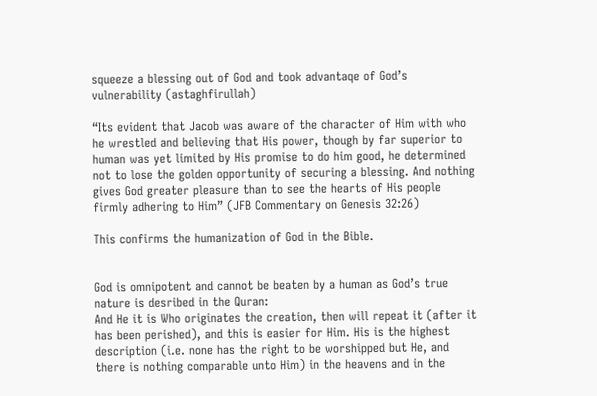squeeze a blessing out of God and took advantaqe of God’s vulnerability (astaghfirullah)

“Its evident that Jacob was aware of the character of Him with who he wrestled and believing that His power, though by far superior to human was yet limited by His promise to do him good, he determined not to lose the golden opportunity of securing a blessing. And nothing gives God greater pleasure than to see the hearts of His people firmly adhering to Him” (JFB Commentary on Genesis 32:26)

This confirms the humanization of God in the Bible.


God is omnipotent and cannot be beaten by a human as God’s true nature is desribed in the Quran:
And He it is Who originates the creation, then will repeat it (after it has been perished), and this is easier for Him. His is the highest description (i.e. none has the right to be worshipped but He, and there is nothing comparable unto Him) in the heavens and in the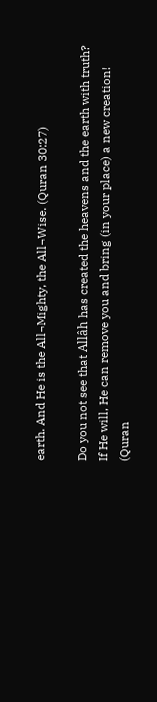earth. And He is the All¬Mighty, the All¬Wise. (Quran 30:27)

Do you not see that Allâh has created the heavens and the earth with truth? If He will, He can remove you and bring (in your place) a new creation! (Quran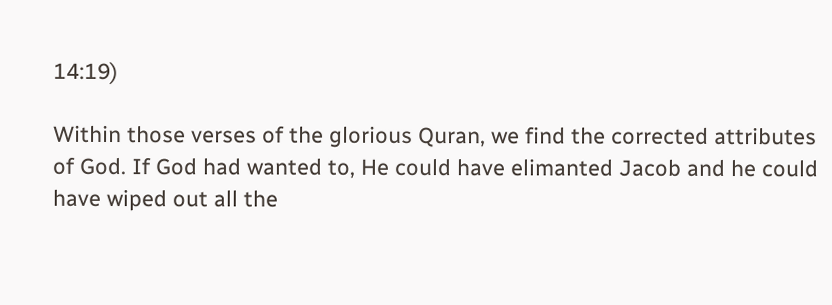14:19)

Within those verses of the glorious Quran, we find the corrected attributes of God. If God had wanted to, He could have elimanted Jacob and he could have wiped out all the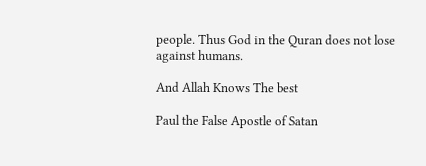people. Thus God in the Quran does not lose against humans.

And Allah Knows The best

Paul the False Apostle of Satan